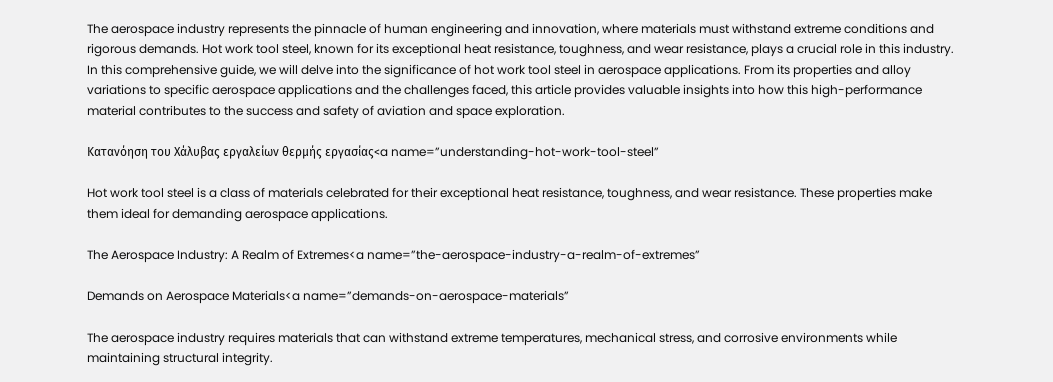The aerospace industry represents the pinnacle of human engineering and innovation, where materials must withstand extreme conditions and rigorous demands. Hot work tool steel, known for its exceptional heat resistance, toughness, and wear resistance, plays a crucial role in this industry. In this comprehensive guide, we will delve into the significance of hot work tool steel in aerospace applications. From its properties and alloy variations to specific aerospace applications and the challenges faced, this article provides valuable insights into how this high-performance material contributes to the success and safety of aviation and space exploration.

Κατανόηση του Χάλυβας εργαλείων θερμής εργασίας<a name=”understanding-hot-work-tool-steel”

Hot work tool steel is a class of materials celebrated for their exceptional heat resistance, toughness, and wear resistance. These properties make them ideal for demanding aerospace applications.

The Aerospace Industry: A Realm of Extremes<a name=”the-aerospace-industry-a-realm-of-extremes”

Demands on Aerospace Materials<a name=”demands-on-aerospace-materials”

The aerospace industry requires materials that can withstand extreme temperatures, mechanical stress, and corrosive environments while maintaining structural integrity.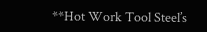**Hot Work Tool Steel’s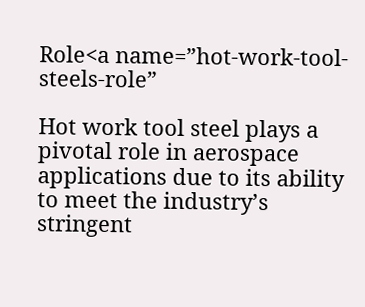Role<a name=”hot-work-tool-steels-role”

Hot work tool steel plays a pivotal role in aerospace applications due to its ability to meet the industry’s stringent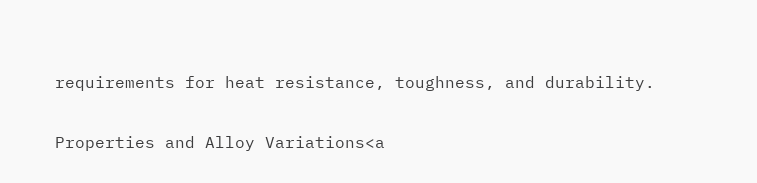requirements for heat resistance, toughness, and durability.

Properties and Alloy Variations<a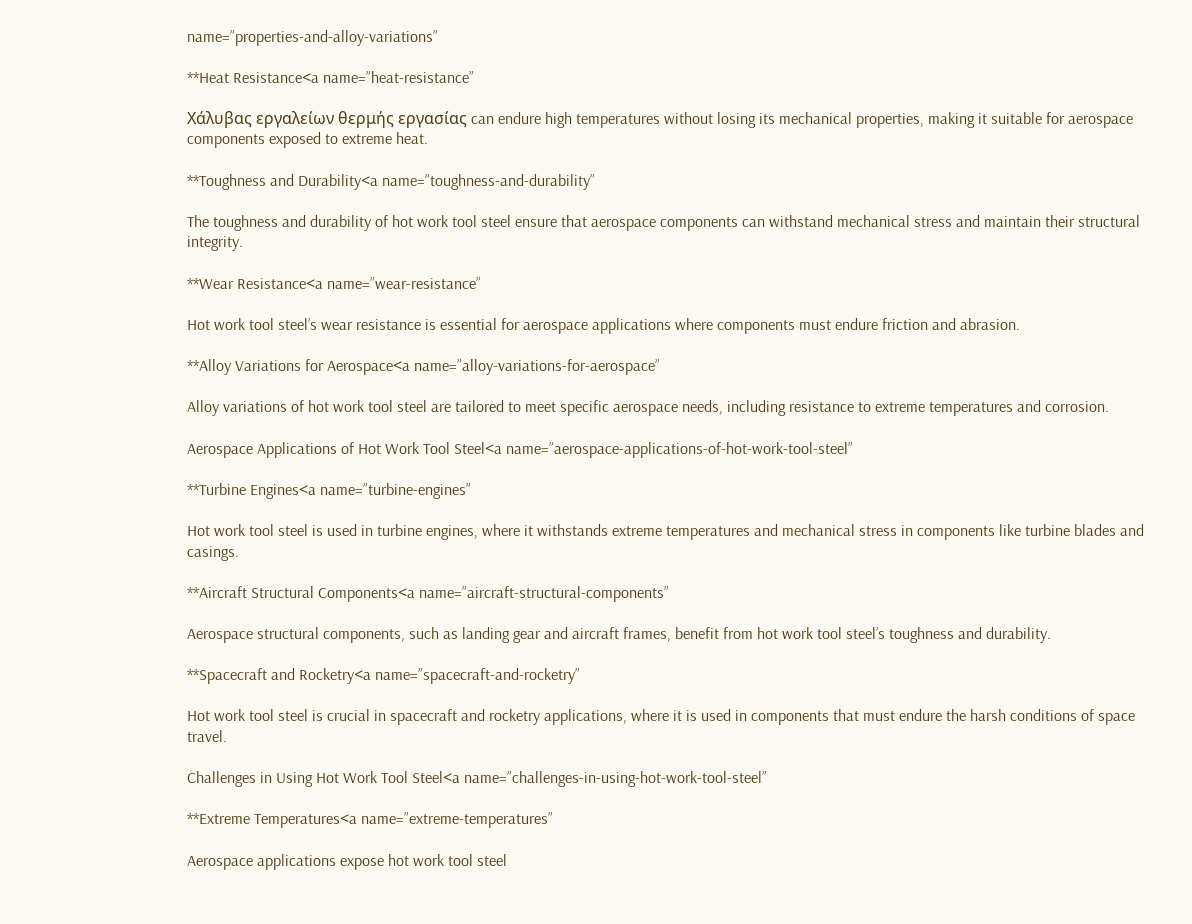name=”properties-and-alloy-variations”

**Heat Resistance<a name=”heat-resistance”

Χάλυβας εργαλείων θερμής εργασίας can endure high temperatures without losing its mechanical properties, making it suitable for aerospace components exposed to extreme heat.

**Toughness and Durability<a name=”toughness-and-durability”

The toughness and durability of hot work tool steel ensure that aerospace components can withstand mechanical stress and maintain their structural integrity.

**Wear Resistance<a name=”wear-resistance”

Hot work tool steel’s wear resistance is essential for aerospace applications where components must endure friction and abrasion.

**Alloy Variations for Aerospace<a name=”alloy-variations-for-aerospace”

Alloy variations of hot work tool steel are tailored to meet specific aerospace needs, including resistance to extreme temperatures and corrosion.

Aerospace Applications of Hot Work Tool Steel<a name=”aerospace-applications-of-hot-work-tool-steel”

**Turbine Engines<a name=”turbine-engines”

Hot work tool steel is used in turbine engines, where it withstands extreme temperatures and mechanical stress in components like turbine blades and casings.

**Aircraft Structural Components<a name=”aircraft-structural-components”

Aerospace structural components, such as landing gear and aircraft frames, benefit from hot work tool steel’s toughness and durability.

**Spacecraft and Rocketry<a name=”spacecraft-and-rocketry”

Hot work tool steel is crucial in spacecraft and rocketry applications, where it is used in components that must endure the harsh conditions of space travel.

Challenges in Using Hot Work Tool Steel<a name=”challenges-in-using-hot-work-tool-steel”

**Extreme Temperatures<a name=”extreme-temperatures”

Aerospace applications expose hot work tool steel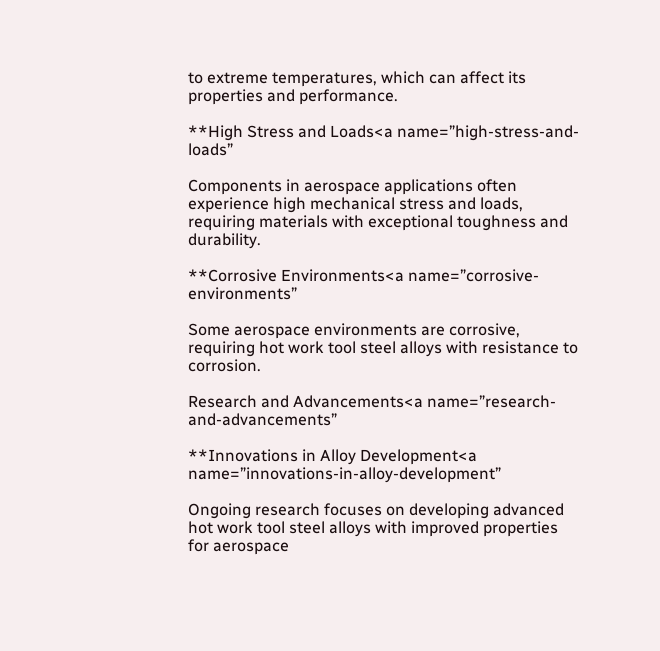to extreme temperatures, which can affect its properties and performance.

**High Stress and Loads<a name=”high-stress-and-loads”

Components in aerospace applications often experience high mechanical stress and loads, requiring materials with exceptional toughness and durability.

**Corrosive Environments<a name=”corrosive-environments”

Some aerospace environments are corrosive, requiring hot work tool steel alloys with resistance to corrosion.

Research and Advancements<a name=”research-and-advancements”

**Innovations in Alloy Development<a name=”innovations-in-alloy-development”

Ongoing research focuses on developing advanced hot work tool steel alloys with improved properties for aerospace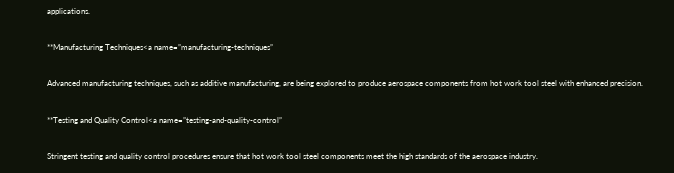applications.

**Manufacturing Techniques<a name=”manufacturing-techniques”

Advanced manufacturing techniques, such as additive manufacturing, are being explored to produce aerospace components from hot work tool steel with enhanced precision.

**Testing and Quality Control<a name=”testing-and-quality-control”

Stringent testing and quality control procedures ensure that hot work tool steel components meet the high standards of the aerospace industry.